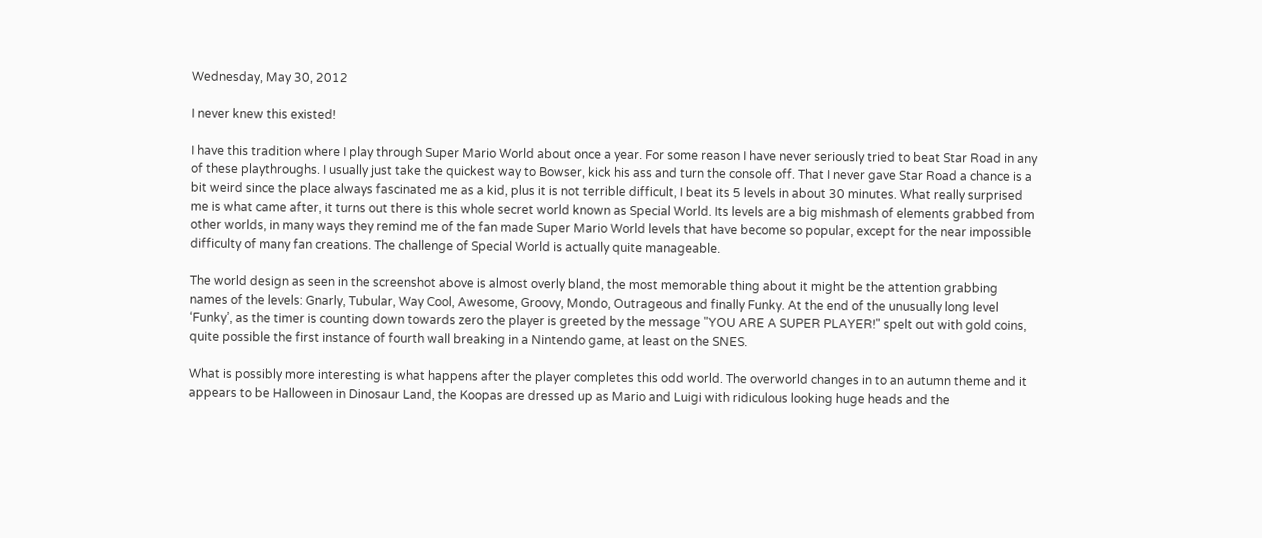Wednesday, May 30, 2012

I never knew this existed!

I have this tradition where I play through Super Mario World about once a year. For some reason I have never seriously tried to beat Star Road in any of these playthroughs. I usually just take the quickest way to Bowser, kick his ass and turn the console off. That I never gave Star Road a chance is a bit weird since the place always fascinated me as a kid, plus it is not terrible difficult, I beat its 5 levels in about 30 minutes. What really surprised me is what came after, it turns out there is this whole secret world known as Special World. Its levels are a big mishmash of elements grabbed from other worlds, in many ways they remind me of the fan made Super Mario World levels that have become so popular, except for the near impossible difficulty of many fan creations. The challenge of Special World is actually quite manageable.

The world design as seen in the screenshot above is almost overly bland, the most memorable thing about it might be the attention grabbing names of the levels: Gnarly, Tubular, Way Cool, Awesome, Groovy, Mondo, Outrageous and finally Funky. At the end of the unusually long level ‘Funky’, as the timer is counting down towards zero the player is greeted by the message "YOU ARE A SUPER PLAYER!" spelt out with gold coins, quite possible the first instance of fourth wall breaking in a Nintendo game, at least on the SNES.

What is possibly more interesting is what happens after the player completes this odd world. The overworld changes in to an autumn theme and it appears to be Halloween in Dinosaur Land, the Koopas are dressed up as Mario and Luigi with ridiculous looking huge heads and the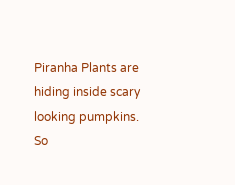Piranha Plants are hiding inside scary looking pumpkins. So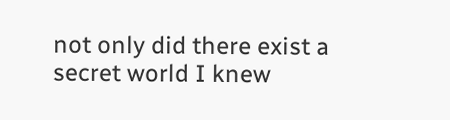not only did there exist a secret world I knew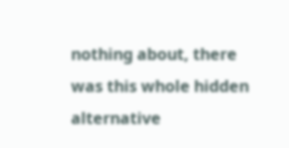nothing about, there was this whole hidden alternative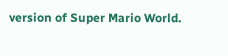version of Super Mario World.